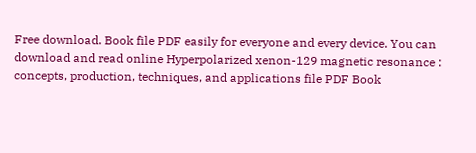Free download. Book file PDF easily for everyone and every device. You can download and read online Hyperpolarized xenon-129 magnetic resonance : concepts, production, techniques, and applications file PDF Book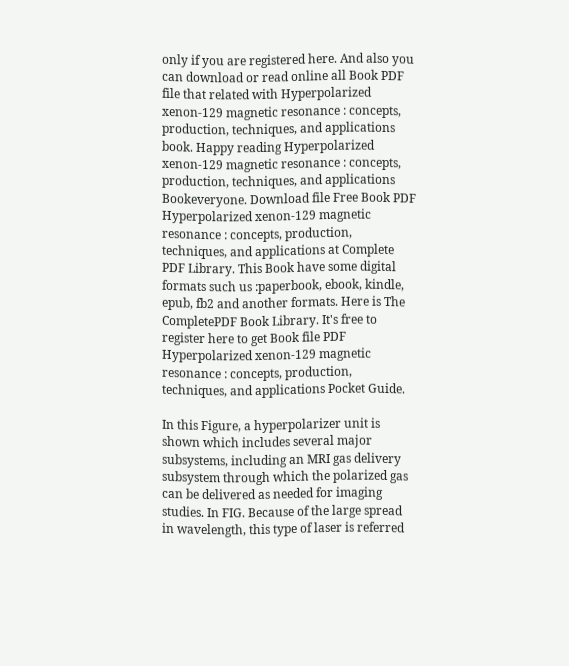only if you are registered here. And also you can download or read online all Book PDF file that related with Hyperpolarized xenon-129 magnetic resonance : concepts, production, techniques, and applications book. Happy reading Hyperpolarized xenon-129 magnetic resonance : concepts, production, techniques, and applications Bookeveryone. Download file Free Book PDF Hyperpolarized xenon-129 magnetic resonance : concepts, production, techniques, and applications at Complete PDF Library. This Book have some digital formats such us :paperbook, ebook, kindle, epub, fb2 and another formats. Here is The CompletePDF Book Library. It's free to register here to get Book file PDF Hyperpolarized xenon-129 magnetic resonance : concepts, production, techniques, and applications Pocket Guide.

In this Figure, a hyperpolarizer unit is shown which includes several major subsystems, including an MRI gas delivery subsystem through which the polarized gas can be delivered as needed for imaging studies. In FIG. Because of the large spread in wavelength, this type of laser is referred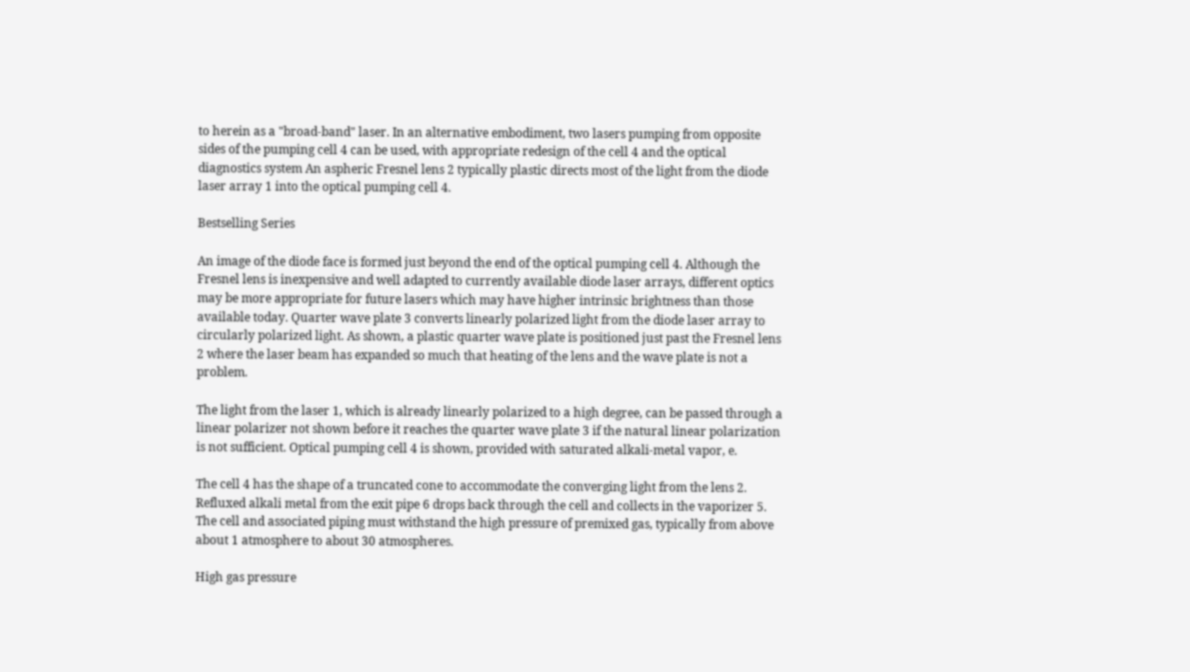to herein as a "broad-band" laser. In an alternative embodiment, two lasers pumping from opposite sides of the pumping cell 4 can be used, with appropriate redesign of the cell 4 and the optical diagnostics system An aspheric Fresnel lens 2 typically plastic directs most of the light from the diode laser array 1 into the optical pumping cell 4.

Bestselling Series

An image of the diode face is formed just beyond the end of the optical pumping cell 4. Although the Fresnel lens is inexpensive and well adapted to currently available diode laser arrays, different optics may be more appropriate for future lasers which may have higher intrinsic brightness than those available today. Quarter wave plate 3 converts linearly polarized light from the diode laser array to circularly polarized light. As shown, a plastic quarter wave plate is positioned just past the Fresnel lens 2 where the laser beam has expanded so much that heating of the lens and the wave plate is not a problem.

The light from the laser 1, which is already linearly polarized to a high degree, can be passed through a linear polarizer not shown before it reaches the quarter wave plate 3 if the natural linear polarization is not sufficient. Optical pumping cell 4 is shown, provided with saturated alkali-metal vapor, e.

The cell 4 has the shape of a truncated cone to accommodate the converging light from the lens 2. Refluxed alkali metal from the exit pipe 6 drops back through the cell and collects in the vaporizer 5. The cell and associated piping must withstand the high pressure of premixed gas, typically from above about 1 atmosphere to about 30 atmospheres.

High gas pressure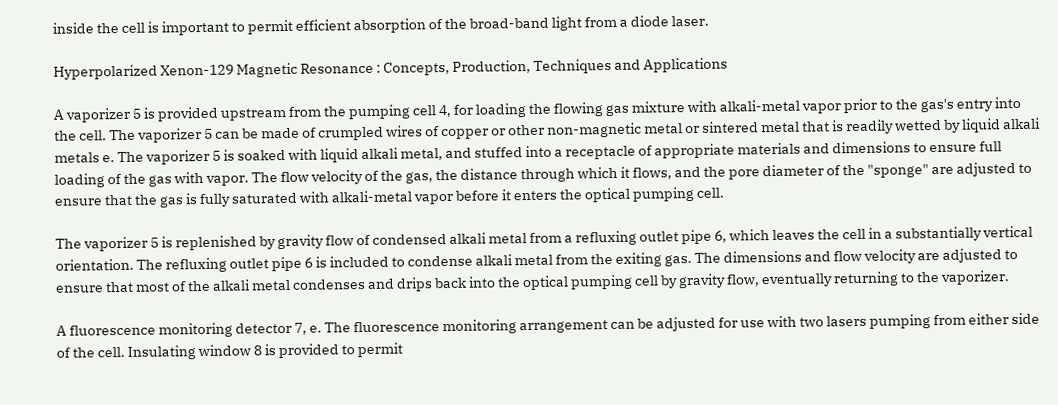inside the cell is important to permit efficient absorption of the broad-band light from a diode laser.

Hyperpolarized Xenon-129 Magnetic Resonance : Concepts, Production, Techniques and Applications

A vaporizer 5 is provided upstream from the pumping cell 4, for loading the flowing gas mixture with alkali-metal vapor prior to the gas's entry into the cell. The vaporizer 5 can be made of crumpled wires of copper or other non-magnetic metal or sintered metal that is readily wetted by liquid alkali metals e. The vaporizer 5 is soaked with liquid alkali metal, and stuffed into a receptacle of appropriate materials and dimensions to ensure full loading of the gas with vapor. The flow velocity of the gas, the distance through which it flows, and the pore diameter of the "sponge" are adjusted to ensure that the gas is fully saturated with alkali-metal vapor before it enters the optical pumping cell.

The vaporizer 5 is replenished by gravity flow of condensed alkali metal from a refluxing outlet pipe 6, which leaves the cell in a substantially vertical orientation. The refluxing outlet pipe 6 is included to condense alkali metal from the exiting gas. The dimensions and flow velocity are adjusted to ensure that most of the alkali metal condenses and drips back into the optical pumping cell by gravity flow, eventually returning to the vaporizer.

A fluorescence monitoring detector 7, e. The fluorescence monitoring arrangement can be adjusted for use with two lasers pumping from either side of the cell. Insulating window 8 is provided to permit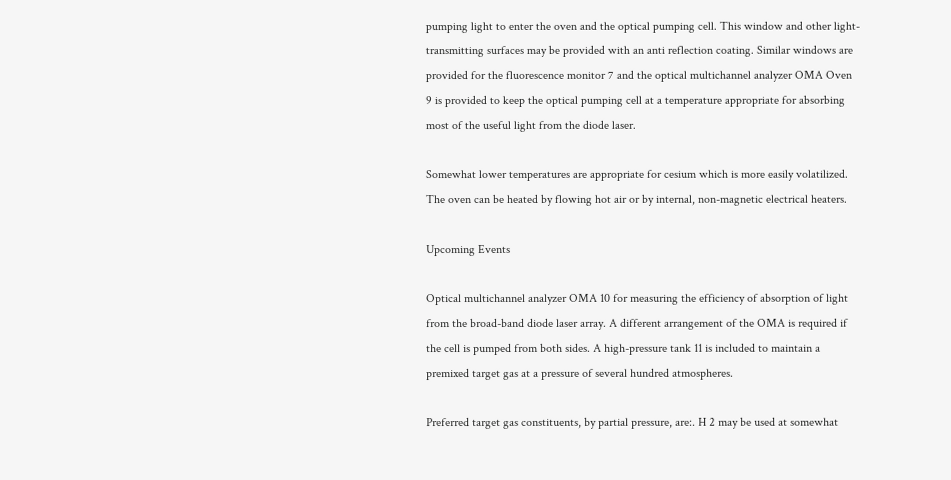pumping light to enter the oven and the optical pumping cell. This window and other light-transmitting surfaces may be provided with an anti reflection coating. Similar windows are provided for the fluorescence monitor 7 and the optical multichannel analyzer OMA Oven 9 is provided to keep the optical pumping cell at a temperature appropriate for absorbing most of the useful light from the diode laser.

Somewhat lower temperatures are appropriate for cesium which is more easily volatilized. The oven can be heated by flowing hot air or by internal, non-magnetic electrical heaters.

Upcoming Events

Optical multichannel analyzer OMA 10 for measuring the efficiency of absorption of light from the broad-band diode laser array. A different arrangement of the OMA is required if the cell is pumped from both sides. A high-pressure tank 11 is included to maintain a premixed target gas at a pressure of several hundred atmospheres.

Preferred target gas constituents, by partial pressure, are:. H 2 may be used at somewhat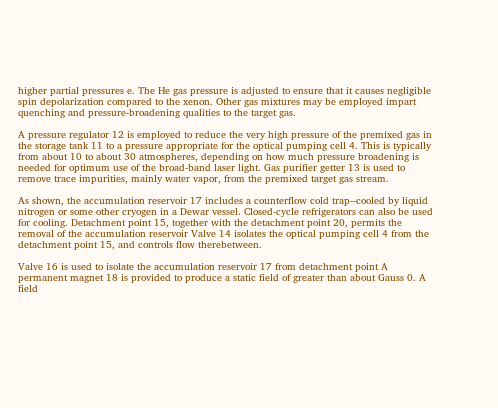higher partial pressures e. The He gas pressure is adjusted to ensure that it causes negligible spin depolarization compared to the xenon. Other gas mixtures may be employed impart quenching and pressure-broadening qualities to the target gas.

A pressure regulator 12 is employed to reduce the very high pressure of the premixed gas in the storage tank 11 to a pressure appropriate for the optical pumping cell 4. This is typically from about 10 to about 30 atmospheres, depending on how much pressure broadening is needed for optimum use of the broad-band laser light. Gas purifier getter 13 is used to remove trace impurities, mainly water vapor, from the premixed target gas stream.

As shown, the accumulation reservoir 17 includes a counterflow cold trap--cooled by liquid nitrogen or some other cryogen in a Dewar vessel. Closed-cycle refrigerators can also be used for cooling. Detachment point 15, together with the detachment point 20, permits the removal of the accumulation reservoir Valve 14 isolates the optical pumping cell 4 from the detachment point 15, and controls flow therebetween.

Valve 16 is used to isolate the accumulation reservoir 17 from detachment point A permanent magnet 18 is provided to produce a static field of greater than about Gauss 0. A field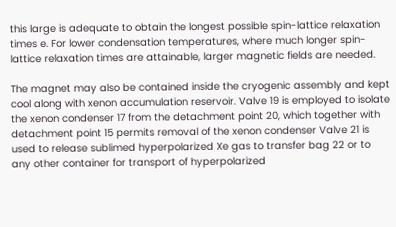this large is adequate to obtain the longest possible spin-lattice relaxation times e. For lower condensation temperatures, where much longer spin-lattice relaxation times are attainable, larger magnetic fields are needed.

The magnet may also be contained inside the cryogenic assembly and kept cool along with xenon accumulation reservoir. Valve 19 is employed to isolate the xenon condenser 17 from the detachment point 20, which together with detachment point 15 permits removal of the xenon condenser Valve 21 is used to release sublimed hyperpolarized Xe gas to transfer bag 22 or to any other container for transport of hyperpolarized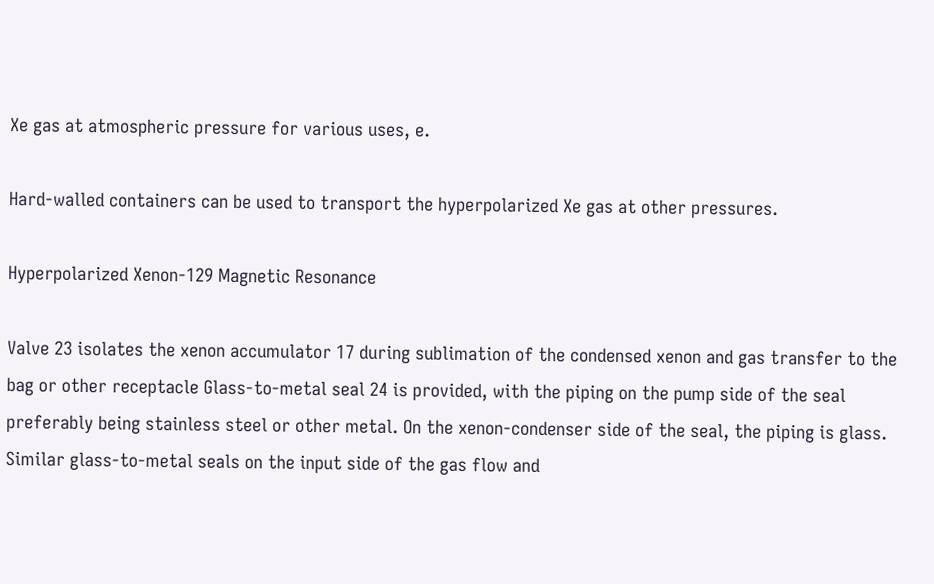Xe gas at atmospheric pressure for various uses, e.

Hard-walled containers can be used to transport the hyperpolarized Xe gas at other pressures.

Hyperpolarized Xenon-129 Magnetic Resonance

Valve 23 isolates the xenon accumulator 17 during sublimation of the condensed xenon and gas transfer to the bag or other receptacle Glass-to-metal seal 24 is provided, with the piping on the pump side of the seal preferably being stainless steel or other metal. On the xenon-condenser side of the seal, the piping is glass. Similar glass-to-metal seals on the input side of the gas flow and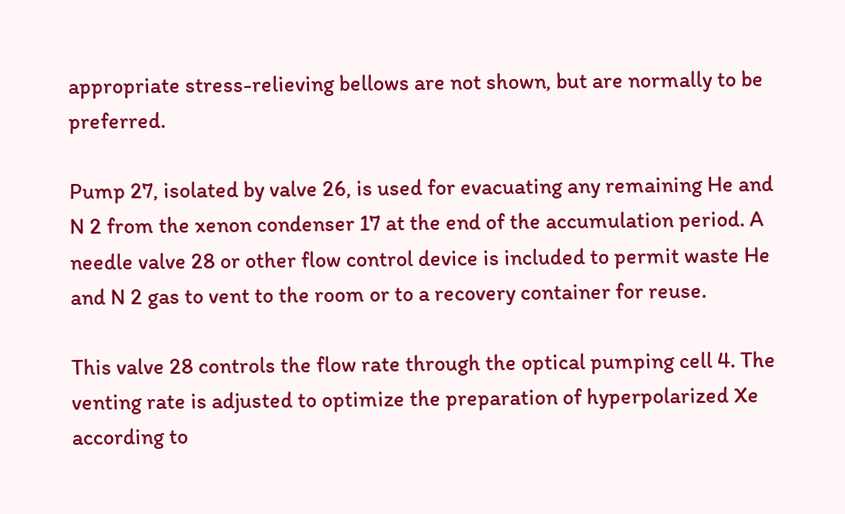appropriate stress-relieving bellows are not shown, but are normally to be preferred.

Pump 27, isolated by valve 26, is used for evacuating any remaining He and N 2 from the xenon condenser 17 at the end of the accumulation period. A needle valve 28 or other flow control device is included to permit waste He and N 2 gas to vent to the room or to a recovery container for reuse.

This valve 28 controls the flow rate through the optical pumping cell 4. The venting rate is adjusted to optimize the preparation of hyperpolarized Xe according to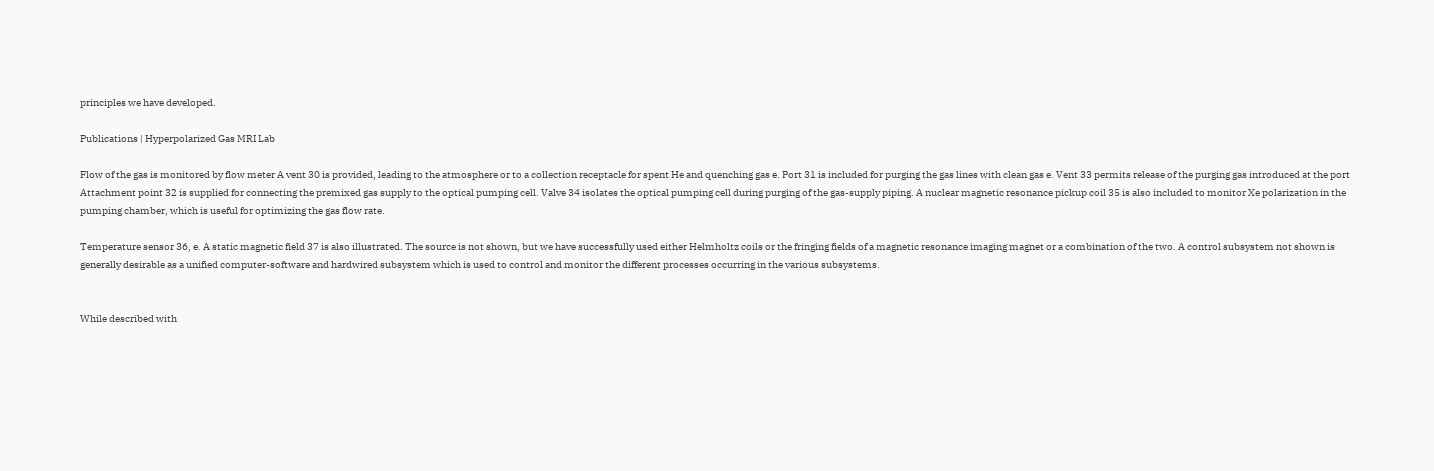principles we have developed.

Publications | Hyperpolarized Gas MRI Lab

Flow of the gas is monitored by flow meter A vent 30 is provided, leading to the atmosphere or to a collection receptacle for spent He and quenching gas e. Port 31 is included for purging the gas lines with clean gas e. Vent 33 permits release of the purging gas introduced at the port Attachment point 32 is supplied for connecting the premixed gas supply to the optical pumping cell. Valve 34 isolates the optical pumping cell during purging of the gas-supply piping. A nuclear magnetic resonance pickup coil 35 is also included to monitor Xe polarization in the pumping chamber, which is useful for optimizing the gas flow rate.

Temperature sensor 36, e. A static magnetic field 37 is also illustrated. The source is not shown, but we have successfully used either Helmholtz coils or the fringing fields of a magnetic resonance imaging magnet or a combination of the two. A control subsystem not shown is generally desirable as a unified computer-software and hardwired subsystem which is used to control and monitor the different processes occurring in the various subsystems.


While described with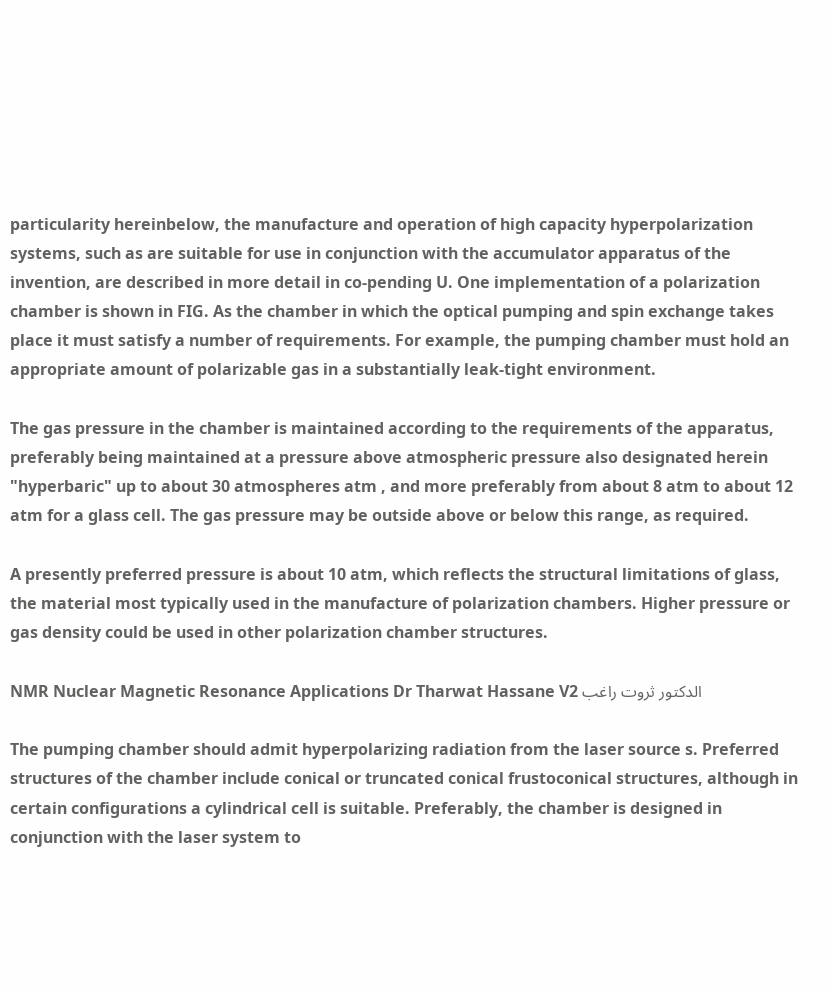particularity hereinbelow, the manufacture and operation of high capacity hyperpolarization systems, such as are suitable for use in conjunction with the accumulator apparatus of the invention, are described in more detail in co-pending U. One implementation of a polarization chamber is shown in FIG. As the chamber in which the optical pumping and spin exchange takes place it must satisfy a number of requirements. For example, the pumping chamber must hold an appropriate amount of polarizable gas in a substantially leak-tight environment.

The gas pressure in the chamber is maintained according to the requirements of the apparatus, preferably being maintained at a pressure above atmospheric pressure also designated herein "hyperbaric" up to about 30 atmospheres atm , and more preferably from about 8 atm to about 12 atm for a glass cell. The gas pressure may be outside above or below this range, as required.

A presently preferred pressure is about 10 atm, which reflects the structural limitations of glass, the material most typically used in the manufacture of polarization chambers. Higher pressure or gas density could be used in other polarization chamber structures.

NMR Nuclear Magnetic Resonance Applications Dr Tharwat Hassane V2 الدكتور ثروت راغب

The pumping chamber should admit hyperpolarizing radiation from the laser source s. Preferred structures of the chamber include conical or truncated conical frustoconical structures, although in certain configurations a cylindrical cell is suitable. Preferably, the chamber is designed in conjunction with the laser system to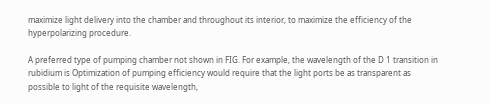maximize light delivery into the chamber and throughout its interior, to maximize the efficiency of the hyperpolarizing procedure.

A preferred type of pumping chamber not shown in FIG. For example, the wavelength of the D 1 transition in rubidium is Optimization of pumping efficiency would require that the light ports be as transparent as possible to light of the requisite wavelength,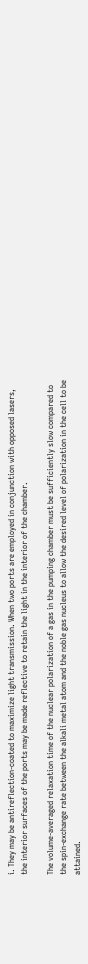i. They may be antireflection-coated to maximize light transmission. When two ports are employed in conjunction with opposed lasers, the interior surfaces of the ports may be made reflective to retain the light in the interior of the chamber.

The volume-averaged relaxation time of the nuclear polarization of a gas in the pumping chamber must be sufficiently slow compared to the spin-exchange rate between the alkali metal atom and the noble gas nucleus to allow the desired level of polarization in the cell to be attained.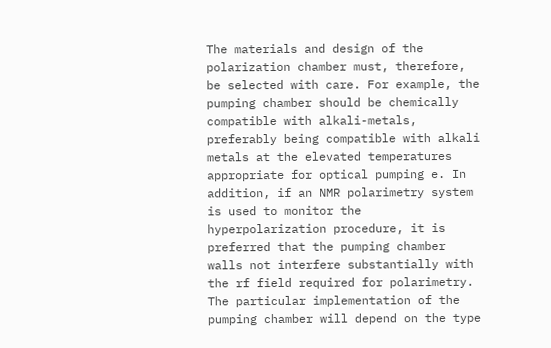The materials and design of the polarization chamber must, therefore, be selected with care. For example, the pumping chamber should be chemically compatible with alkali-metals, preferably being compatible with alkali metals at the elevated temperatures appropriate for optical pumping e. In addition, if an NMR polarimetry system is used to monitor the hyperpolarization procedure, it is preferred that the pumping chamber walls not interfere substantially with the rf field required for polarimetry. The particular implementation of the pumping chamber will depend on the type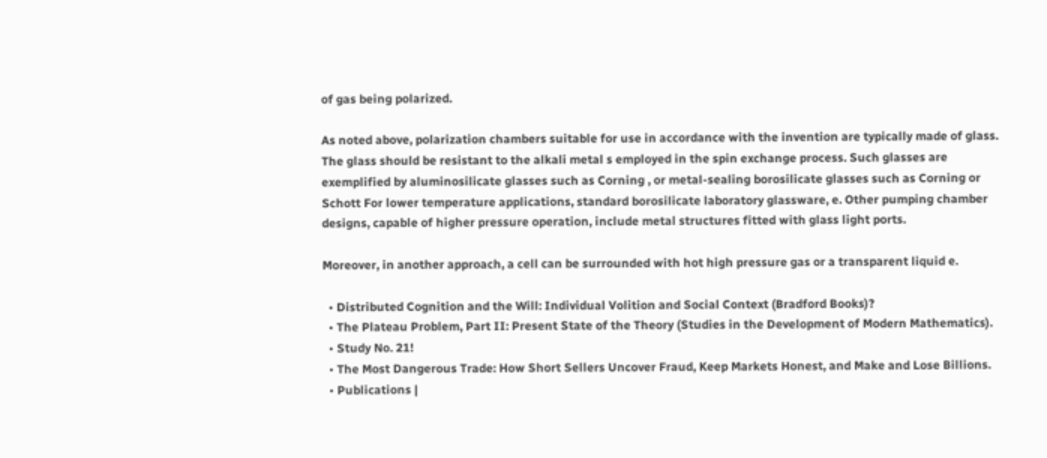of gas being polarized.

As noted above, polarization chambers suitable for use in accordance with the invention are typically made of glass. The glass should be resistant to the alkali metal s employed in the spin exchange process. Such glasses are exemplified by aluminosilicate glasses such as Corning , or metal-sealing borosilicate glasses such as Corning or Schott For lower temperature applications, standard borosilicate laboratory glassware, e. Other pumping chamber designs, capable of higher pressure operation, include metal structures fitted with glass light ports.

Moreover, in another approach, a cell can be surrounded with hot high pressure gas or a transparent liquid e.

  • Distributed Cognition and the Will: Individual Volition and Social Context (Bradford Books)?
  • The Plateau Problem, Part II: Present State of the Theory (Studies in the Development of Modern Mathematics).
  • Study No. 21!
  • The Most Dangerous Trade: How Short Sellers Uncover Fraud, Keep Markets Honest, and Make and Lose Billions.
  • Publications |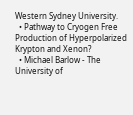Western Sydney University.
  • Pathway to Cryogen Free Production of Hyperpolarized Krypton and Xenon?
  • Michael Barlow - The University of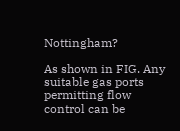Nottingham?

As shown in FIG. Any suitable gas ports permitting flow control can be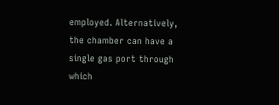employed. Alternatively, the chamber can have a single gas port through which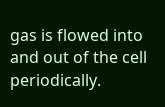gas is flowed into and out of the cell periodically.